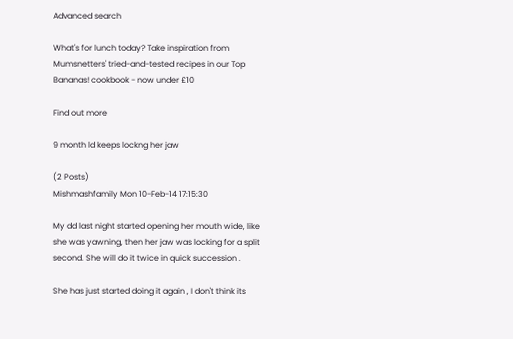Advanced search

What's for lunch today? Take inspiration from Mumsnetters' tried-and-tested recipes in our Top Bananas! cookbook - now under £10

Find out more

9 month ld keeps lockng her jaw

(2 Posts)
Mishmashfamily Mon 10-Feb-14 17:15:30

My dd last night started opening her mouth wide, like she was yawning, then her jaw was locking for a split second. She will do it twice in quick succession .

She has just started doing it again , I don't think its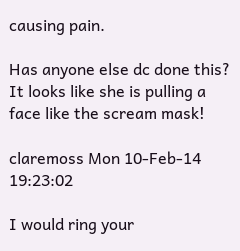causing pain.

Has anyone else dc done this? It looks like she is pulling a face like the scream mask!

claremoss Mon 10-Feb-14 19:23:02

I would ring your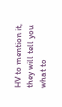HV to mention it, they will tell you what to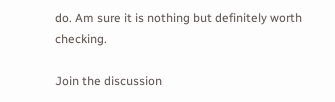do. Am sure it is nothing but definitely worth checking.

Join the discussion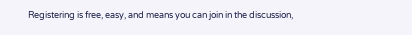Registering is free, easy, and means you can join in the discussion,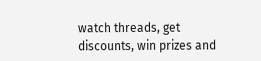watch threads, get discounts, win prizes and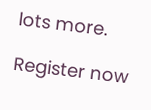lots more.

Register now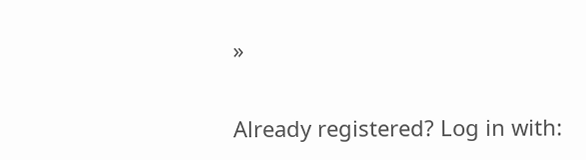»

Already registered? Log in with: